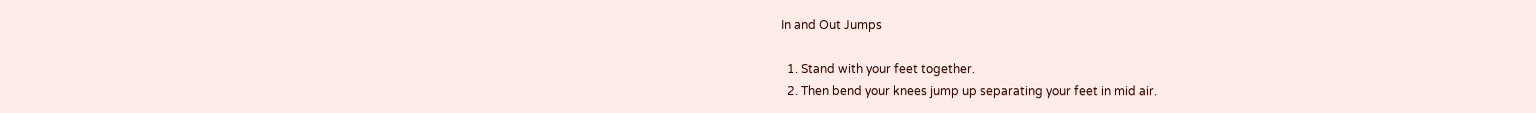In and Out Jumps

  1. Stand with your feet together.
  2. Then bend your knees jump up separating your feet in mid air.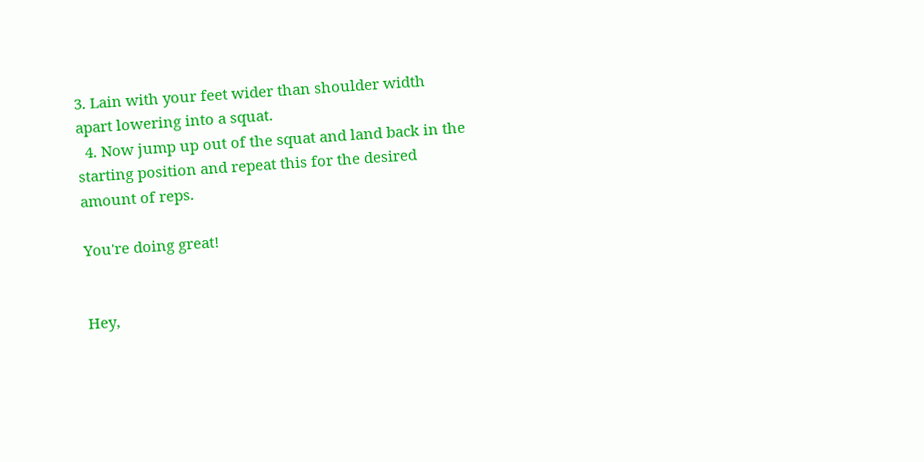3. Lain with your feet wider than shoulder width apart lowering into a squat.
  4. Now jump up out of the squat and land back in the starting position and repeat this for the desired amount of reps.

You're doing great!


Hey,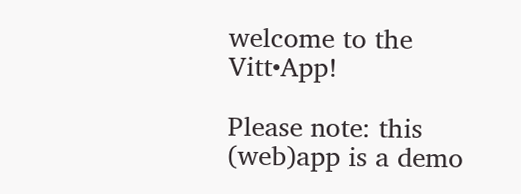welcome to the Vitt•App!

Please note: this (web)app is a demo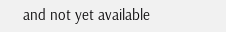and not yet available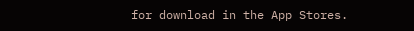for download in the App Stores.